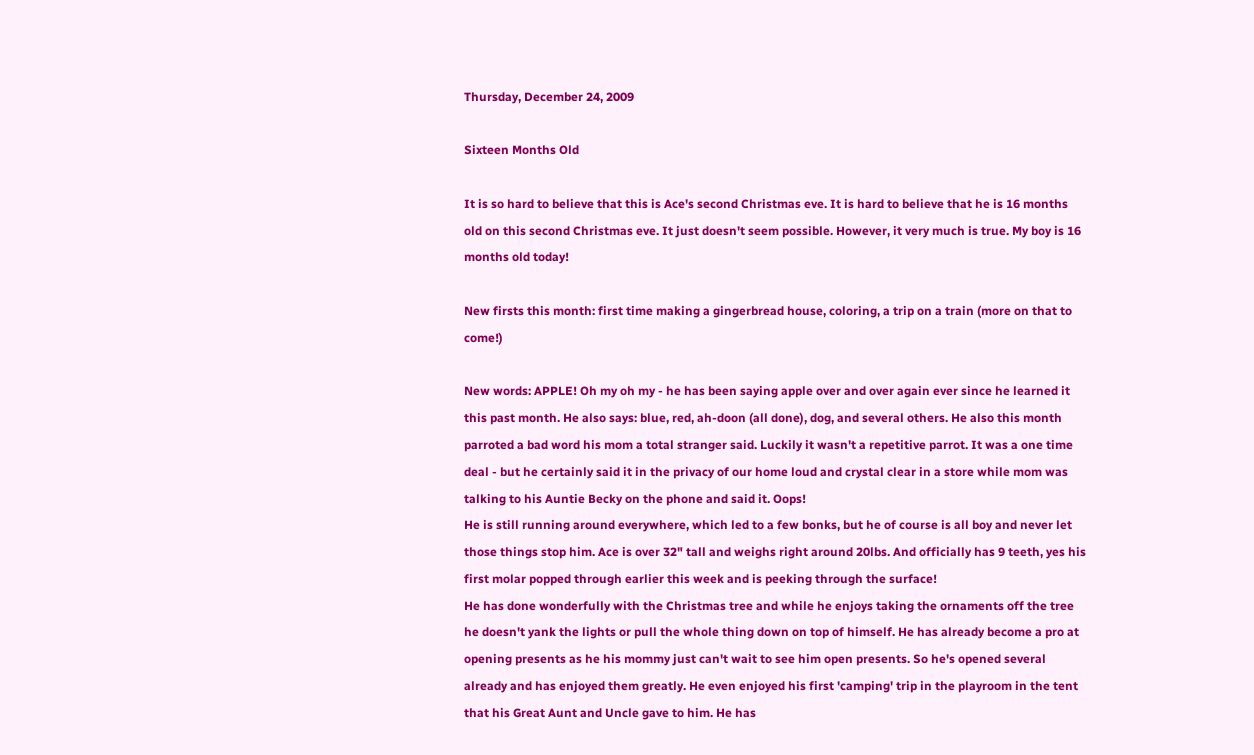Thursday, December 24, 2009

Sixteen Months Old

It is so hard to believe that this is Ace's second Christmas eve. It is hard to believe that he is 16 months old on this second Christmas eve. It just doesn't seem possible. However, it very much is true. My boy is 16 months old today!

New firsts this month: first time making a gingerbread house, coloring, a trip on a train (more on that to come!)

New words: APPLE! Oh my oh my - he has been saying apple over and over again ever since he learned it this past month. He also says: blue, red, ah-doon (all done), dog, and several others. He also this month parroted a bad word his mom a total stranger said. Luckily it wasn't a repetitive parrot. It was a one time deal - but he certainly said it in the privacy of our home loud and crystal clear in a store while mom was talking to his Auntie Becky on the phone and said it. Oops!
He is still running around everywhere, which led to a few bonks, but he of course is all boy and never let those things stop him. Ace is over 32" tall and weighs right around 20lbs. And officially has 9 teeth, yes his first molar popped through earlier this week and is peeking through the surface!
He has done wonderfully with the Christmas tree and while he enjoys taking the ornaments off the tree he doesn't yank the lights or pull the whole thing down on top of himself. He has already become a pro at opening presents as he his mommy just can't wait to see him open presents. So he's opened several already and has enjoyed them greatly. He even enjoyed his first 'camping' trip in the playroom in the tent that his Great Aunt and Uncle gave to him. He has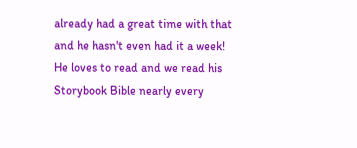already had a great time with that and he hasn't even had it a week!
He loves to read and we read his Storybook Bible nearly every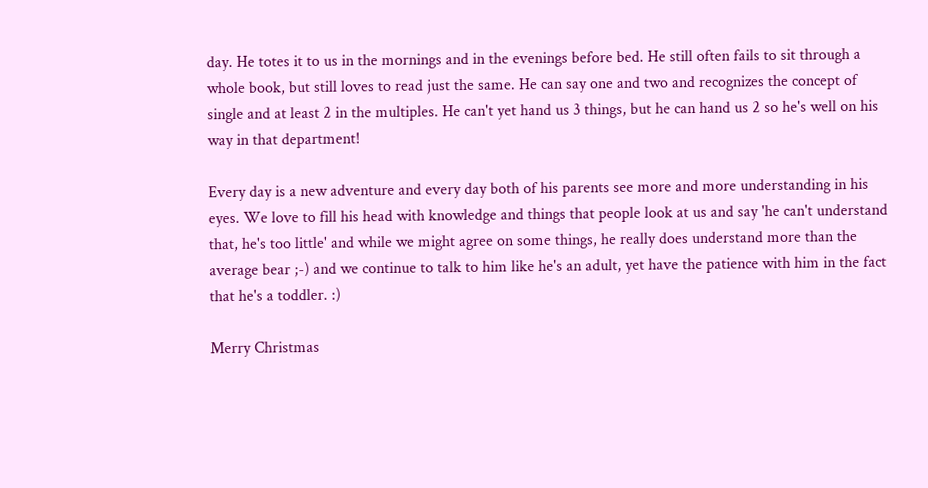day. He totes it to us in the mornings and in the evenings before bed. He still often fails to sit through a whole book, but still loves to read just the same. He can say one and two and recognizes the concept of single and at least 2 in the multiples. He can't yet hand us 3 things, but he can hand us 2 so he's well on his way in that department!

Every day is a new adventure and every day both of his parents see more and more understanding in his eyes. We love to fill his head with knowledge and things that people look at us and say 'he can't understand that, he's too little' and while we might agree on some things, he really does understand more than the average bear ;-) and we continue to talk to him like he's an adult, yet have the patience with him in the fact that he's a toddler. :)

Merry Christmas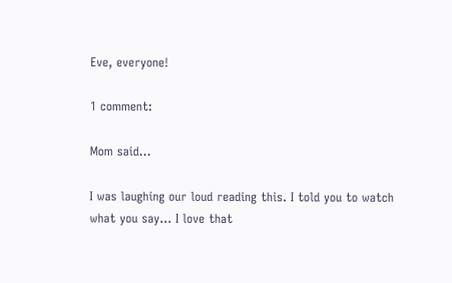Eve, everyone!

1 comment:

Mom said...

I was laughing our loud reading this. I told you to watch what you say... I love that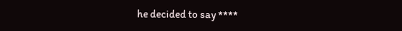he decided to say ****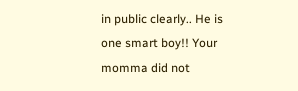in public clearly.. He is one smart boy!! Your momma did not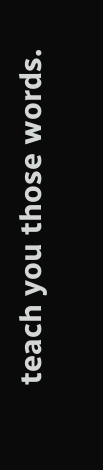teach you those words.